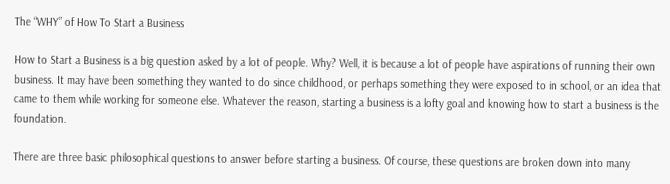The “WHY” of How To Start a Business

How to Start a Business is a big question asked by a lot of people. Why? Well, it is because a lot of people have aspirations of running their own business. It may have been something they wanted to do since childhood, or perhaps something they were exposed to in school, or an idea that came to them while working for someone else. Whatever the reason, starting a business is a lofty goal and knowing how to start a business is the foundation.

There are three basic philosophical questions to answer before starting a business. Of course, these questions are broken down into many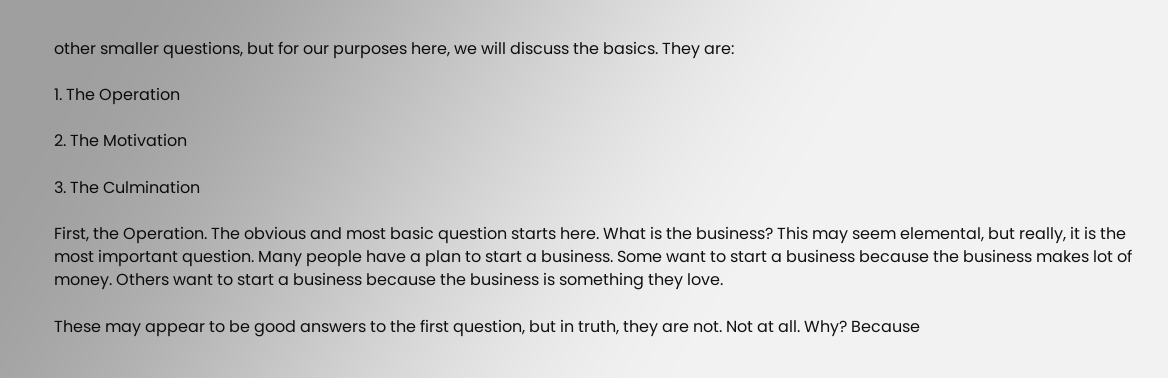other smaller questions, but for our purposes here, we will discuss the basics. They are:

1. The Operation

2. The Motivation

3. The Culmination

First, the Operation. The obvious and most basic question starts here. What is the business? This may seem elemental, but really, it is the most important question. Many people have a plan to start a business. Some want to start a business because the business makes lot of money. Others want to start a business because the business is something they love.

These may appear to be good answers to the first question, but in truth, they are not. Not at all. Why? Because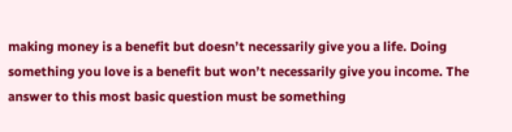making money is a benefit but doesn’t necessarily give you a life. Doing something you love is a benefit but won’t necessarily give you income. The answer to this most basic question must be something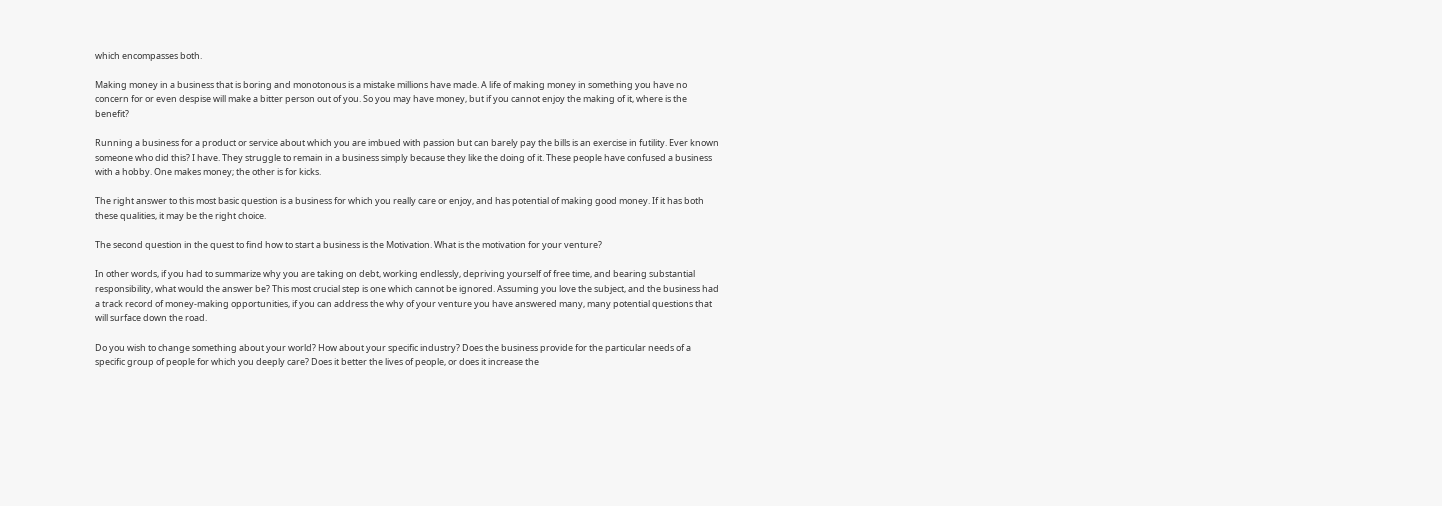which encompasses both.

Making money in a business that is boring and monotonous is a mistake millions have made. A life of making money in something you have no concern for or even despise will make a bitter person out of you. So you may have money, but if you cannot enjoy the making of it, where is the benefit?

Running a business for a product or service about which you are imbued with passion but can barely pay the bills is an exercise in futility. Ever known someone who did this? I have. They struggle to remain in a business simply because they like the doing of it. These people have confused a business with a hobby. One makes money; the other is for kicks.

The right answer to this most basic question is a business for which you really care or enjoy, and has potential of making good money. If it has both these qualities, it may be the right choice.

The second question in the quest to find how to start a business is the Motivation. What is the motivation for your venture?

In other words, if you had to summarize why you are taking on debt, working endlessly, depriving yourself of free time, and bearing substantial responsibility, what would the answer be? This most crucial step is one which cannot be ignored. Assuming you love the subject, and the business had a track record of money-making opportunities, if you can address the why of your venture you have answered many, many potential questions that will surface down the road.

Do you wish to change something about your world? How about your specific industry? Does the business provide for the particular needs of a specific group of people for which you deeply care? Does it better the lives of people, or does it increase the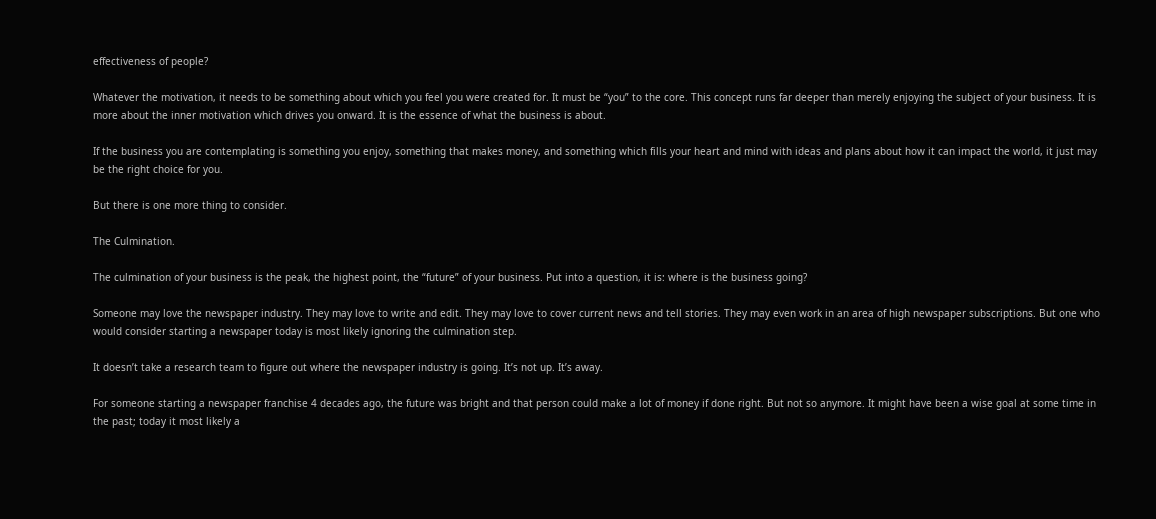effectiveness of people?

Whatever the motivation, it needs to be something about which you feel you were created for. It must be “you” to the core. This concept runs far deeper than merely enjoying the subject of your business. It is more about the inner motivation which drives you onward. It is the essence of what the business is about.

If the business you are contemplating is something you enjoy, something that makes money, and something which fills your heart and mind with ideas and plans about how it can impact the world, it just may be the right choice for you.

But there is one more thing to consider.

The Culmination.

The culmination of your business is the peak, the highest point, the “future” of your business. Put into a question, it is: where is the business going?

Someone may love the newspaper industry. They may love to write and edit. They may love to cover current news and tell stories. They may even work in an area of high newspaper subscriptions. But one who would consider starting a newspaper today is most likely ignoring the culmination step.

It doesn’t take a research team to figure out where the newspaper industry is going. It’s not up. It’s away.

For someone starting a newspaper franchise 4 decades ago, the future was bright and that person could make a lot of money if done right. But not so anymore. It might have been a wise goal at some time in the past; today it most likely a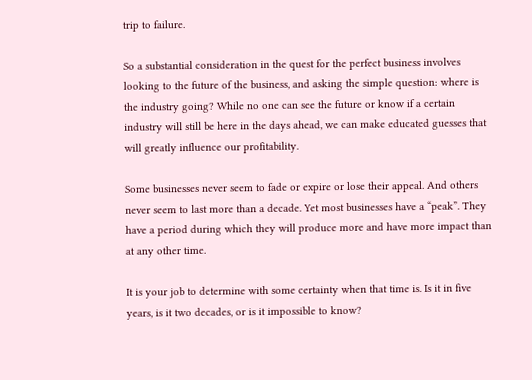trip to failure.

So a substantial consideration in the quest for the perfect business involves looking to the future of the business, and asking the simple question: where is the industry going? While no one can see the future or know if a certain industry will still be here in the days ahead, we can make educated guesses that will greatly influence our profitability.

Some businesses never seem to fade or expire or lose their appeal. And others never seem to last more than a decade. Yet most businesses have a “peak”. They have a period during which they will produce more and have more impact than at any other time.

It is your job to determine with some certainty when that time is. Is it in five years, is it two decades, or is it impossible to know?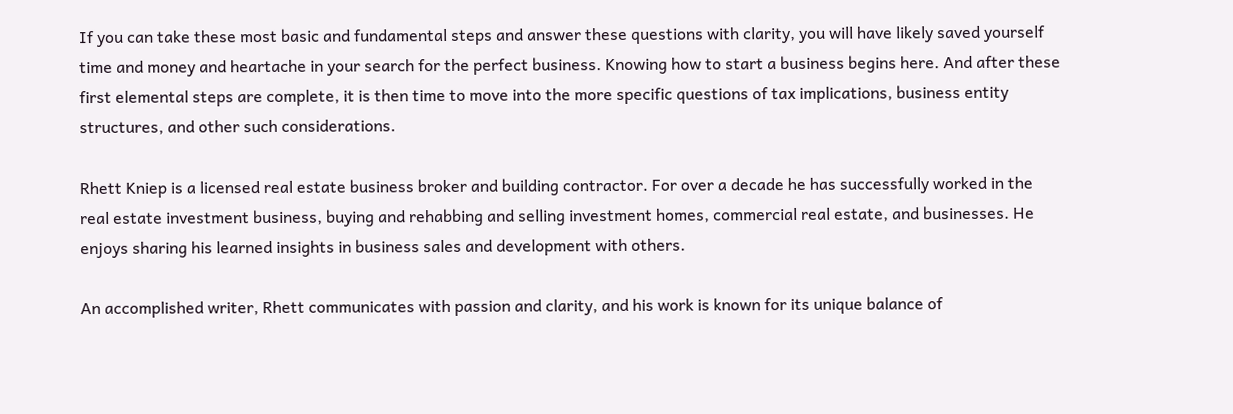If you can take these most basic and fundamental steps and answer these questions with clarity, you will have likely saved yourself time and money and heartache in your search for the perfect business. Knowing how to start a business begins here. And after these first elemental steps are complete, it is then time to move into the more specific questions of tax implications, business entity structures, and other such considerations.

Rhett Kniep is a licensed real estate business broker and building contractor. For over a decade he has successfully worked in the real estate investment business, buying and rehabbing and selling investment homes, commercial real estate, and businesses. He enjoys sharing his learned insights in business sales and development with others.

An accomplished writer, Rhett communicates with passion and clarity, and his work is known for its unique balance of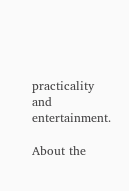practicality and entertainment.

About the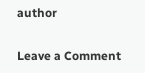author

Leave a Comment